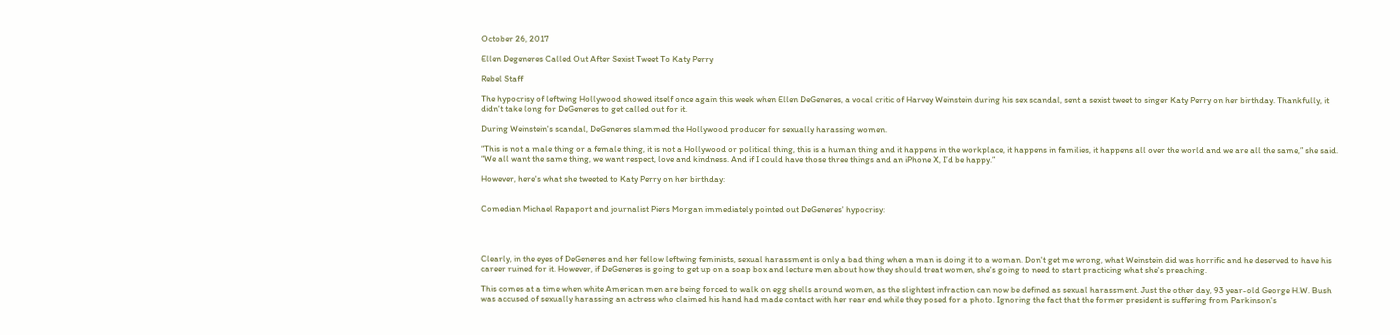October 26, 2017

Ellen Degeneres Called Out After Sexist Tweet To Katy Perry

Rebel Staff

The hypocrisy of leftwing Hollywood showed itself once again this week when Ellen DeGeneres, a vocal critic of Harvey Weinstein during his sex scandal, sent a sexist tweet to singer Katy Perry on her birthday. Thankfully, it didn't take long for DeGeneres to get called out for it.

During Weinstein's scandal, DeGeneres slammed the Hollywood producer for sexually harassing women.

“This is not a male thing or a female thing, it is not a Hollywood or political thing, this is a human thing and it happens in the workplace, it happens in families, it happens all over the world and we are all the same,” she said. “We all want the same thing, we want respect, love and kindness. And if I could have those three things and an iPhone X, I’d be happy.”

However, here's what she tweeted to Katy Perry on her birthday:


Comedian Michael Rapaport and journalist Piers Morgan immediately pointed out DeGeneres' hypocrisy:




Clearly, in the eyes of DeGeneres and her fellow leftwing feminists, sexual harassment is only a bad thing when a man is doing it to a woman. Don't get me wrong, what Weinstein did was horrific and he deserved to have his career ruined for it. However, if DeGeneres is going to get up on a soap box and lecture men about how they should treat women, she's going to need to start practicing what she's preaching.

This comes at a time when white American men are being forced to walk on egg shells around women, as the slightest infraction can now be defined as sexual harassment. Just the other day, 93 year-old George H.W. Bush was accused of sexually harassing an actress who claimed his hand had made contact with her rear end while they posed for a photo. Ignoring the fact that the former president is suffering from Parkinson's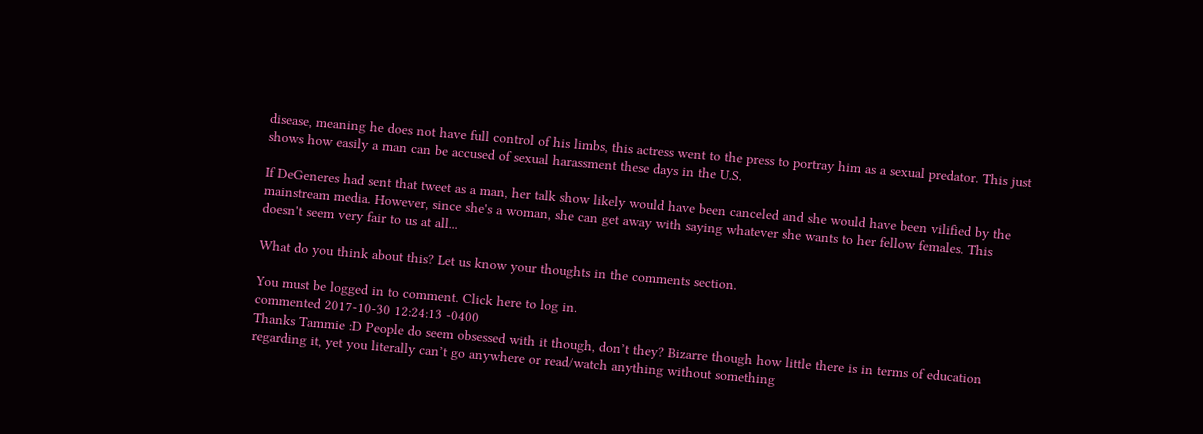disease, meaning he does not have full control of his limbs, this actress went to the press to portray him as a sexual predator. This just shows how easily a man can be accused of sexual harassment these days in the U.S.

If DeGeneres had sent that tweet as a man, her talk show likely would have been canceled and she would have been vilified by the mainstream media. However, since she's a woman, she can get away with saying whatever she wants to her fellow females. This doesn't seem very fair to us at all...

What do you think about this? Let us know your thoughts in the comments section.

You must be logged in to comment. Click here to log in.
commented 2017-10-30 12:24:13 -0400
Thanks Tammie :D People do seem obsessed with it though, don’t they? Bizarre though how little there is in terms of education regarding it, yet you literally can’t go anywhere or read/watch anything without something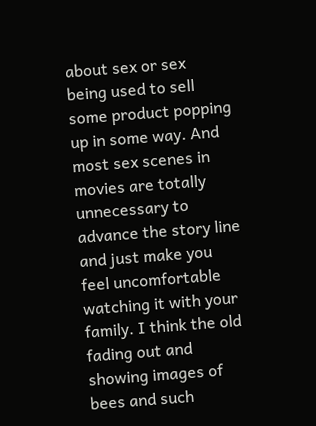about sex or sex being used to sell some product popping up in some way. And most sex scenes in movies are totally unnecessary to advance the story line and just make you feel uncomfortable watching it with your family. I think the old fading out and showing images of bees and such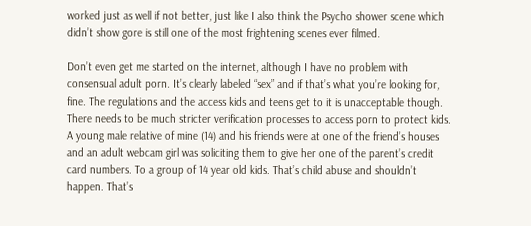worked just as well if not better, just like I also think the Psycho shower scene which didn’t show gore is still one of the most frightening scenes ever filmed.

Don’t even get me started on the internet, although I have no problem with consensual adult porn. It’s clearly labeled “sex” and if that’s what you’re looking for, fine. The regulations and the access kids and teens get to it is unacceptable though. There needs to be much stricter verification processes to access porn to protect kids. A young male relative of mine (14) and his friends were at one of the friend’s houses and an adult webcam girl was soliciting them to give her one of the parent’s credit card numbers. To a group of 14 year old kids. That’s child abuse and shouldn’t happen. That’s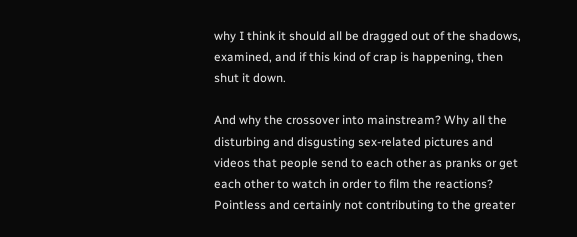why I think it should all be dragged out of the shadows, examined, and if this kind of crap is happening, then shut it down.

And why the crossover into mainstream? Why all the disturbing and disgusting sex-related pictures and videos that people send to each other as pranks or get each other to watch in order to film the reactions? Pointless and certainly not contributing to the greater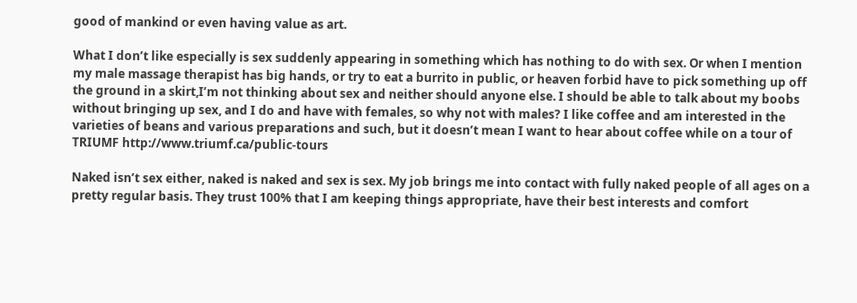good of mankind or even having value as art.

What I don’t like especially is sex suddenly appearing in something which has nothing to do with sex. Or when I mention my male massage therapist has big hands, or try to eat a burrito in public, or heaven forbid have to pick something up off the ground in a skirt,I’m not thinking about sex and neither should anyone else. I should be able to talk about my boobs without bringing up sex, and I do and have with females, so why not with males? I like coffee and am interested in the varieties of beans and various preparations and such, but it doesn’t mean I want to hear about coffee while on a tour of TRIUMF http://www.triumf.ca/public-tours

Naked isn’t sex either, naked is naked and sex is sex. My job brings me into contact with fully naked people of all ages on a pretty regular basis. They trust 100% that I am keeping things appropriate, have their best interests and comfort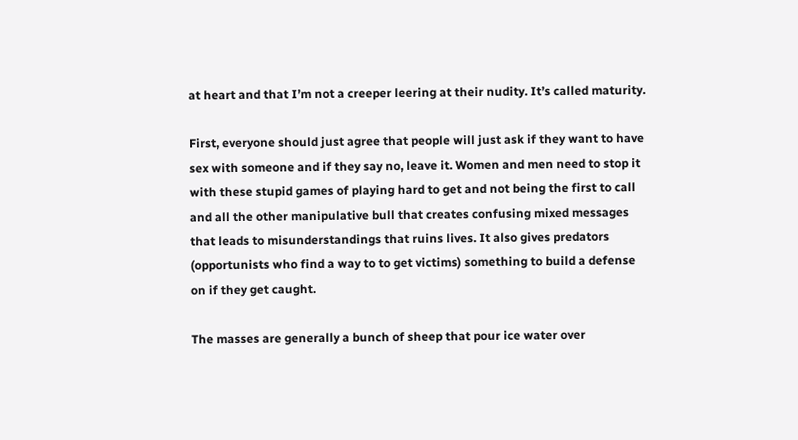at heart and that I’m not a creeper leering at their nudity. It’s called maturity.

First, everyone should just agree that people will just ask if they want to have sex with someone and if they say no, leave it. Women and men need to stop it with these stupid games of playing hard to get and not being the first to call and all the other manipulative bull that creates confusing mixed messages that leads to misunderstandings that ruins lives. It also gives predators (opportunists who find a way to to get victims) something to build a defense on if they get caught.

The masses are generally a bunch of sheep that pour ice water over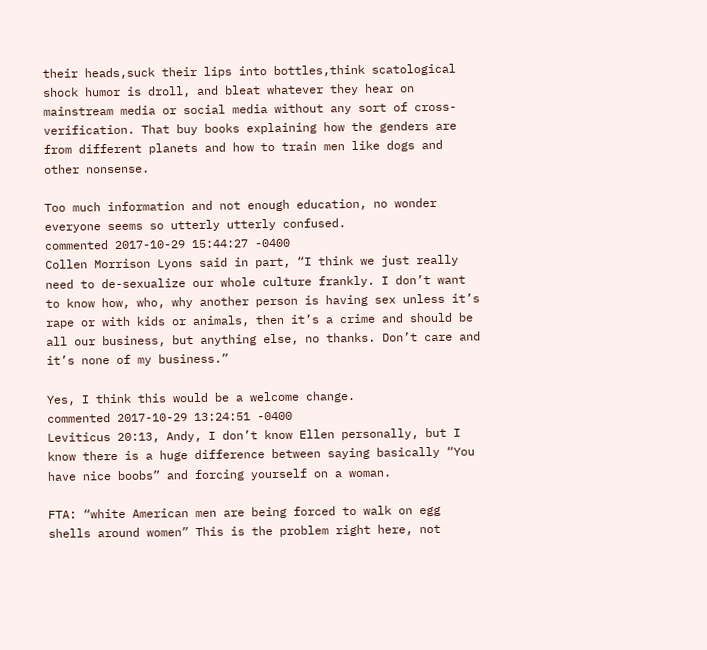their heads,suck their lips into bottles,think scatological shock humor is droll, and bleat whatever they hear on mainstream media or social media without any sort of cross-verification. That buy books explaining how the genders are from different planets and how to train men like dogs and other nonsense.

Too much information and not enough education, no wonder everyone seems so utterly utterly confused.
commented 2017-10-29 15:44:27 -0400
Collen Morrison Lyons said in part, “I think we just really need to de-sexualize our whole culture frankly. I don’t want to know how, who, why another person is having sex unless it’s rape or with kids or animals, then it’s a crime and should be all our business, but anything else, no thanks. Don’t care and it’s none of my business.”

Yes, I think this would be a welcome change.
commented 2017-10-29 13:24:51 -0400
Leviticus 20:13, Andy, I don’t know Ellen personally, but I know there is a huge difference between saying basically “You have nice boobs” and forcing yourself on a woman.

FTA: “white American men are being forced to walk on egg shells around women” This is the problem right here, not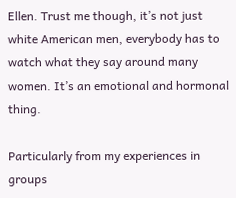Ellen. Trust me though, it’s not just white American men, everybody has to watch what they say around many women. It’s an emotional and hormonal thing.

Particularly from my experiences in groups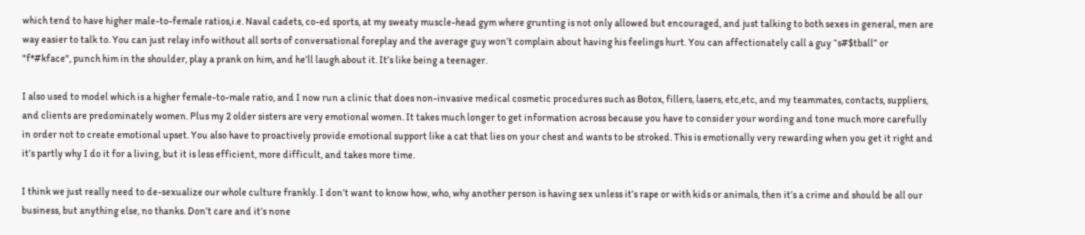which tend to have higher male-to-female ratios,i.e. Naval cadets, co-ed sports, at my sweaty muscle-head gym where grunting is not only allowed but encouraged, and just talking to both sexes in general, men are way easier to talk to. You can just relay info without all sorts of conversational foreplay and the average guy won’t complain about having his feelings hurt. You can affectionately call a guy “s#$tball” or "f*#kface", punch him in the shoulder, play a prank on him, and he’ll laugh about it. It’s like being a teenager.

I also used to model which is a higher female-to-male ratio, and I now run a clinic that does non-invasive medical cosmetic procedures such as Botox, fillers, lasers, etc,etc, and my teammates, contacts, suppliers, and clients are predominately women. Plus my 2 older sisters are very emotional women. It takes much longer to get information across because you have to consider your wording and tone much more carefully in order not to create emotional upset. You also have to proactively provide emotional support like a cat that lies on your chest and wants to be stroked. This is emotionally very rewarding when you get it right and it’s partly why I do it for a living, but it is less efficient, more difficult, and takes more time.

I think we just really need to de-sexualize our whole culture frankly. I don’t want to know how, who, why another person is having sex unless it’s rape or with kids or animals, then it’s a crime and should be all our business, but anything else, no thanks. Don’t care and it’s none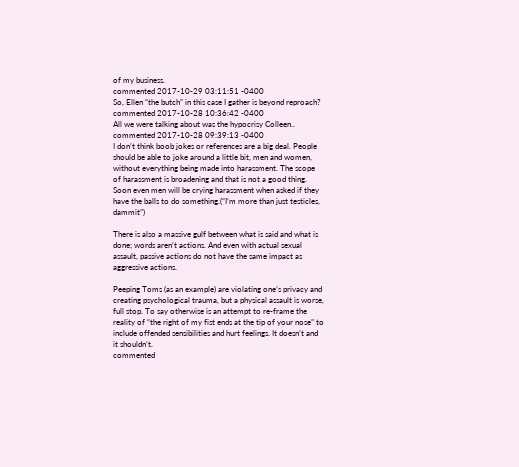of my business.
commented 2017-10-29 03:11:51 -0400
So, Ellen “the butch” in this case I gather is beyond reproach?
commented 2017-10-28 10:36:42 -0400
All we were talking about was the hypocrisy Colleen..
commented 2017-10-28 09:39:13 -0400
I don’t think boob jokes or references are a big deal. People should be able to joke around a little bit, men and women, without everything being made into harassment. The scope of harassment is broadening and that is not a good thing. Soon even men will be crying harassment when asked if they have the balls to do something.(“I’m more than just testicles, dammit”)

There is also a massive gulf between what is said and what is done; words aren’t actions. And even with actual sexual assault, passive actions do not have the same impact as aggressive actions.

Peeping Toms (as an example) are violating one’s privacy and creating psychological trauma, but a physical assault is worse, full stop. To say otherwise is an attempt to re-frame the reality of “the right of my fist ends at the tip of your nose” to include offended sensibilities and hurt feelings. It doesn’t and it shouldn’t.
commented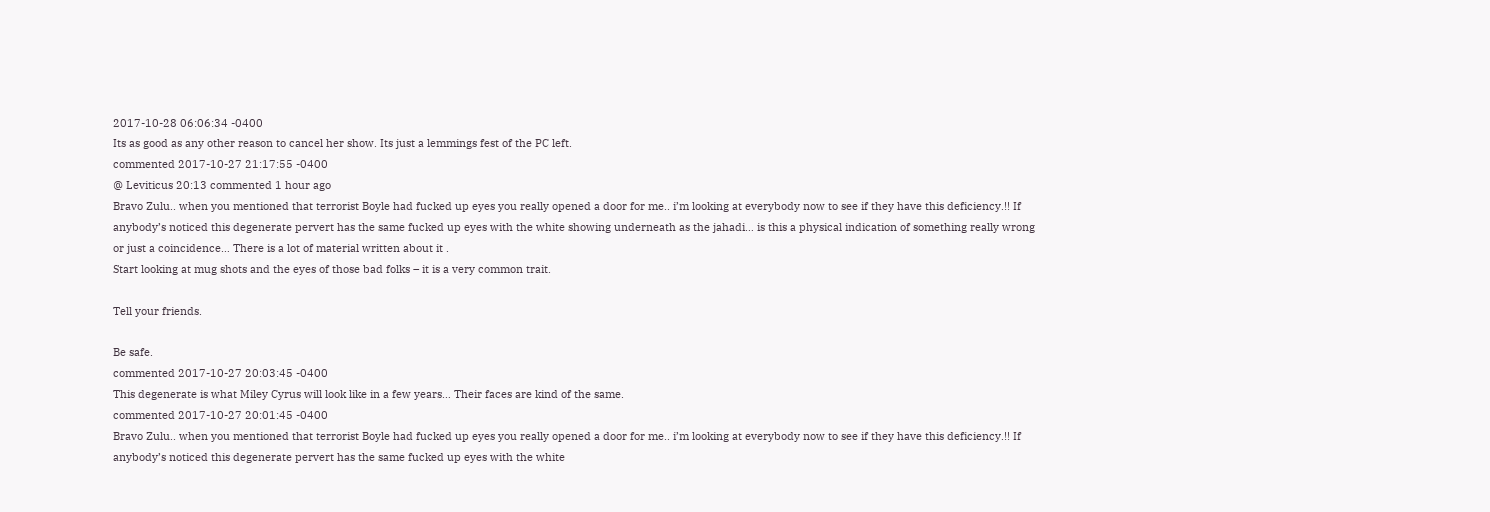2017-10-28 06:06:34 -0400
Its as good as any other reason to cancel her show. Its just a lemmings fest of the PC left.
commented 2017-10-27 21:17:55 -0400
@ Leviticus 20:13 commented 1 hour ago
Bravo Zulu.. when you mentioned that terrorist Boyle had fucked up eyes you really opened a door for me.. i’m looking at everybody now to see if they have this deficiency.!! If anybody’s noticed this degenerate pervert has the same fucked up eyes with the white showing underneath as the jahadi… is this a physical indication of something really wrong or just a coincidence… There is a lot of material written about it .
Start looking at mug shots and the eyes of those bad folks – it is a very common trait.

Tell your friends.

Be safe.
commented 2017-10-27 20:03:45 -0400
This degenerate is what Miley Cyrus will look like in a few years… Their faces are kind of the same.
commented 2017-10-27 20:01:45 -0400
Bravo Zulu.. when you mentioned that terrorist Boyle had fucked up eyes you really opened a door for me.. i’m looking at everybody now to see if they have this deficiency.!! If anybody’s noticed this degenerate pervert has the same fucked up eyes with the white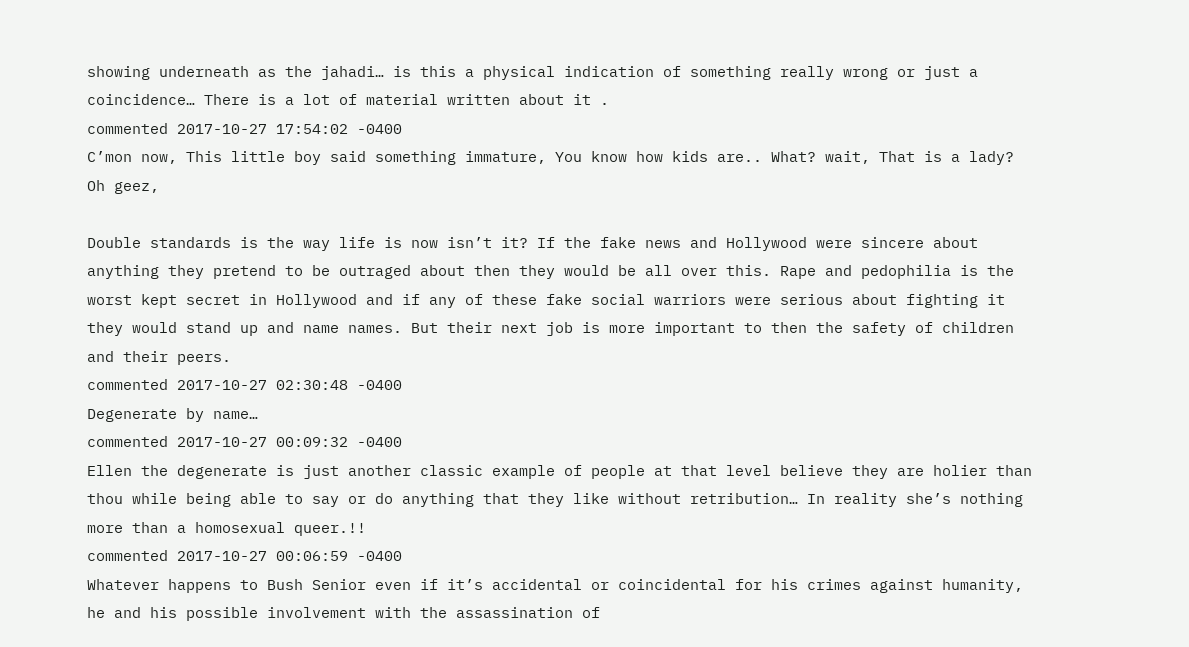showing underneath as the jahadi… is this a physical indication of something really wrong or just a coincidence… There is a lot of material written about it .
commented 2017-10-27 17:54:02 -0400
C’mon now, This little boy said something immature, You know how kids are.. What? wait, That is a lady? Oh geez,

Double standards is the way life is now isn’t it? If the fake news and Hollywood were sincere about anything they pretend to be outraged about then they would be all over this. Rape and pedophilia is the worst kept secret in Hollywood and if any of these fake social warriors were serious about fighting it they would stand up and name names. But their next job is more important to then the safety of children and their peers.
commented 2017-10-27 02:30:48 -0400
Degenerate by name…
commented 2017-10-27 00:09:32 -0400
Ellen the degenerate is just another classic example of people at that level believe they are holier than thou while being able to say or do anything that they like without retribution… In reality she’s nothing more than a homosexual queer.!!
commented 2017-10-27 00:06:59 -0400
Whatever happens to Bush Senior even if it’s accidental or coincidental for his crimes against humanity, he and his possible involvement with the assassination of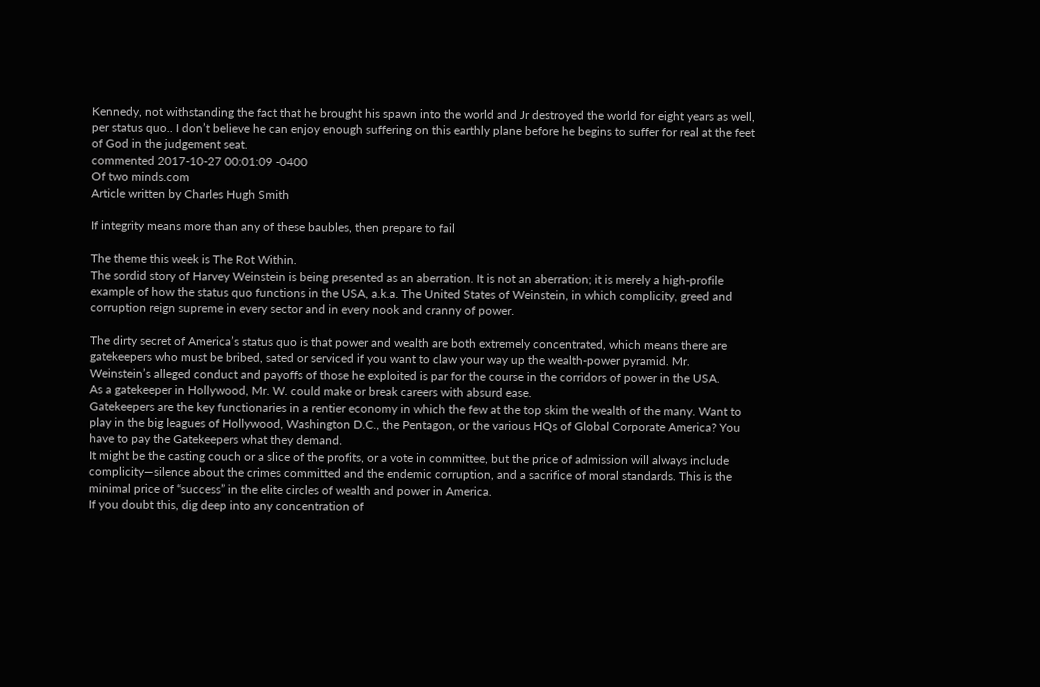Kennedy, not withstanding the fact that he brought his spawn into the world and Jr destroyed the world for eight years as well, per status quo.. I don’t believe he can enjoy enough suffering on this earthly plane before he begins to suffer for real at the feet of God in the judgement seat.
commented 2017-10-27 00:01:09 -0400
Of two minds.com
Article written by Charles Hugh Smith

If integrity means more than any of these baubles, then prepare to fail

The theme this week is The Rot Within.
The sordid story of Harvey Weinstein is being presented as an aberration. It is not an aberration; it is merely a high-profile example of how the status quo functions in the USA, a.k.a. The United States of Weinstein, in which complicity, greed and corruption reign supreme in every sector and in every nook and cranny of power.

The dirty secret of America’s status quo is that power and wealth are both extremely concentrated, which means there are gatekeepers who must be bribed, sated or serviced if you want to claw your way up the wealth-power pyramid. Mr. Weinstein’s alleged conduct and payoffs of those he exploited is par for the course in the corridors of power in the USA.
As a gatekeeper in Hollywood, Mr. W. could make or break careers with absurd ease.
Gatekeepers are the key functionaries in a rentier economy in which the few at the top skim the wealth of the many. Want to play in the big leagues of Hollywood, Washington D.C., the Pentagon, or the various HQs of Global Corporate America? You have to pay the Gatekeepers what they demand.
It might be the casting couch or a slice of the profits, or a vote in committee, but the price of admission will always include complicity—silence about the crimes committed and the endemic corruption, and a sacrifice of moral standards. This is the minimal price of “success” in the elite circles of wealth and power in America.
If you doubt this, dig deep into any concentration of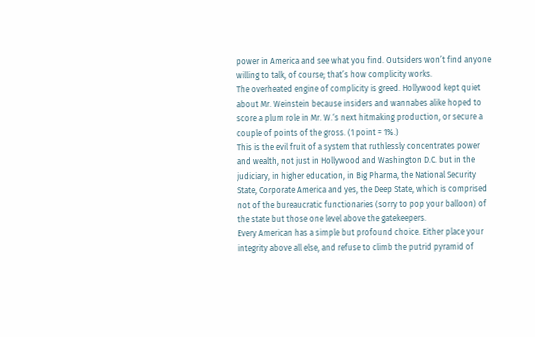power in America and see what you find. Outsiders won’t find anyone willing to talk, of course; that’s how complicity works.
The overheated engine of complicity is greed. Hollywood kept quiet about Mr. Weinstein because insiders and wannabes alike hoped to score a plum role in Mr. W.‘s next hitmaking production, or secure a couple of points of the gross. (1 point = 1%.)
This is the evil fruit of a system that ruthlessly concentrates power and wealth, not just in Hollywood and Washington D.C. but in the judiciary, in higher education, in Big Pharma, the National Security State, Corporate America and yes, the Deep State, which is comprised not of the bureaucratic functionaries (sorry to pop your balloon) of the state but those one level above the gatekeepers.
Every American has a simple but profound choice. Either place your integrity above all else, and refuse to climb the putrid pyramid of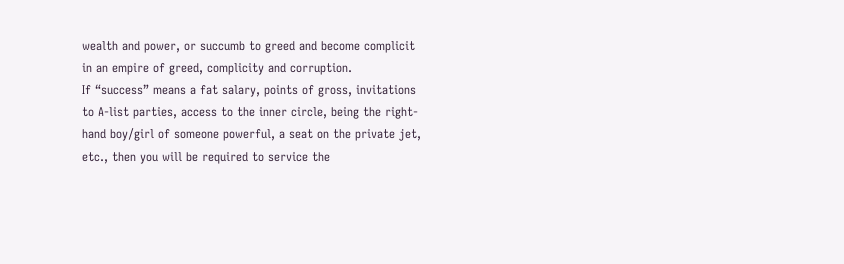wealth and power, or succumb to greed and become complicit in an empire of greed, complicity and corruption.
If “success” means a fat salary, points of gross, invitations to A-list parties, access to the inner circle, being the right-hand boy/girl of someone powerful, a seat on the private jet, etc., then you will be required to service the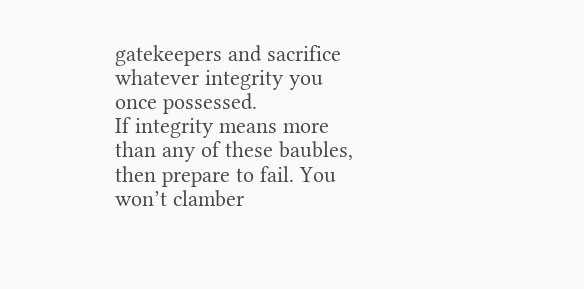gatekeepers and sacrifice whatever integrity you once possessed.
If integrity means more than any of these baubles, then prepare to fail. You won’t clamber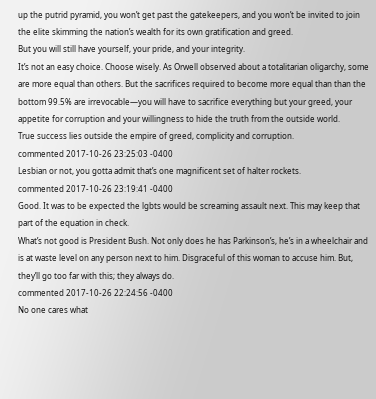up the putrid pyramid, you won’t get past the gatekeepers, and you won’t be invited to join the elite skimming the nation’s wealth for its own gratification and greed.
But you will still have yourself, your pride, and your integrity.
It’s not an easy choice. Choose wisely. As Orwell observed about a totalitarian oligarchy, some are more equal than others. But the sacrifices required to become more equal than than the bottom 99.5% are irrevocable—you will have to sacrifice everything but your greed, your appetite for corruption and your willingness to hide the truth from the outside world.
True success lies outside the empire of greed, complicity and corruption.
commented 2017-10-26 23:25:03 -0400
Lesbian or not, you gotta admit that’s one magnificent set of halter rockets.
commented 2017-10-26 23:19:41 -0400
Good. It was to be expected the lgbts would be screaming assault next. This may keep that part of the equation in check.
What’s not good is President Bush. Not only does he has Parkinson’s, he’s in a wheelchair and is at waste level on any person next to him. Disgraceful of this woman to accuse him. But, they’ll go too far with this; they always do.
commented 2017-10-26 22:24:56 -0400
No one cares what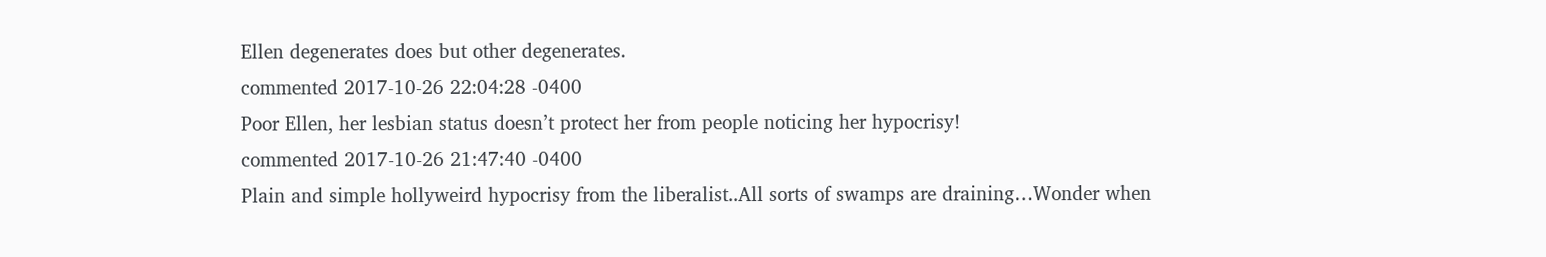Ellen degenerates does but other degenerates.
commented 2017-10-26 22:04:28 -0400
Poor Ellen, her lesbian status doesn’t protect her from people noticing her hypocrisy!
commented 2017-10-26 21:47:40 -0400
Plain and simple hollyweird hypocrisy from the liberalist..All sorts of swamps are draining…Wonder when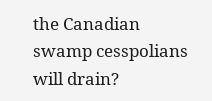the Canadian swamp cesspolians will drain?